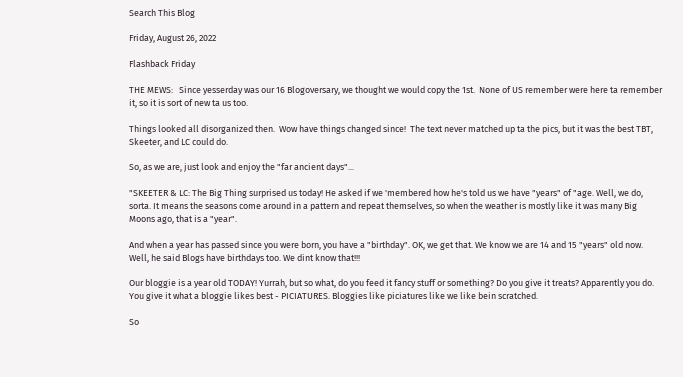Search This Blog

Friday, August 26, 2022

Flashback Friday

THE MEWS:   Since yesserday was our 16 Blogoversary, we thought we would copy the 1st.  None of US remember were here ta remember it, so it is sort of new ta us too.

Things looked all disorganized then.  Wow have things changed since!  The text never matched up ta the pics, but it was the best TBT, Skeeter, and LC could do.

So, as we are, just look and enjoy the "far ancient days"...

"SKEETER & LC: The Big Thing surprised us today! He asked if we 'membered how he's told us we have "years" of "age. Well, we do, sorta. It means the seasons come around in a pattern and repeat themselves, so when the weather is mostly like it was many Big Moons ago, that is a "year".

And when a year has passed since you were born, you have a "birthday". OK, we get that. We know we are 14 and 15 "years" old now. Well, he said Blogs have birthdays too. We dint know that!!!

Our bloggie is a year old TODAY! Yurrah, but so what, do you feed it fancy stuff or something? Do you give it treats? Apparently you do. You give it what a bloggie likes best - PICIATURES. Bloggies like piciatures like we like bein scratched.

So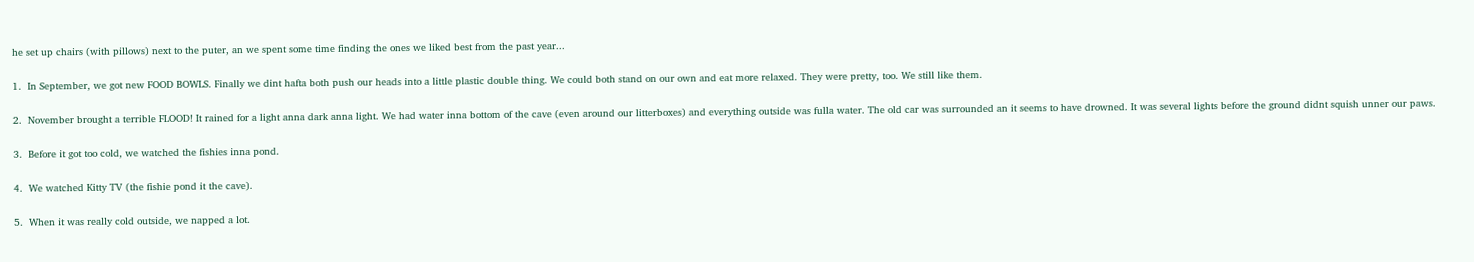he set up chairs (with pillows) next to the puter, an we spent some time finding the ones we liked best from the past year...

1.  In September, we got new FOOD BOWLS. Finally we dint hafta both push our heads into a little plastic double thing. We could both stand on our own and eat more relaxed. They were pretty, too. We still like them.

2.  November brought a terrible FLOOD! It rained for a light anna dark anna light. We had water inna bottom of the cave (even around our litterboxes) and everything outside was fulla water. The old car was surrounded an it seems to have drowned. It was several lights before the ground didnt squish unner our paws.

3.  Before it got too cold, we watched the fishies inna pond.

4.  We watched Kitty TV (the fishie pond it the cave).

5.  When it was really cold outside, we napped a lot.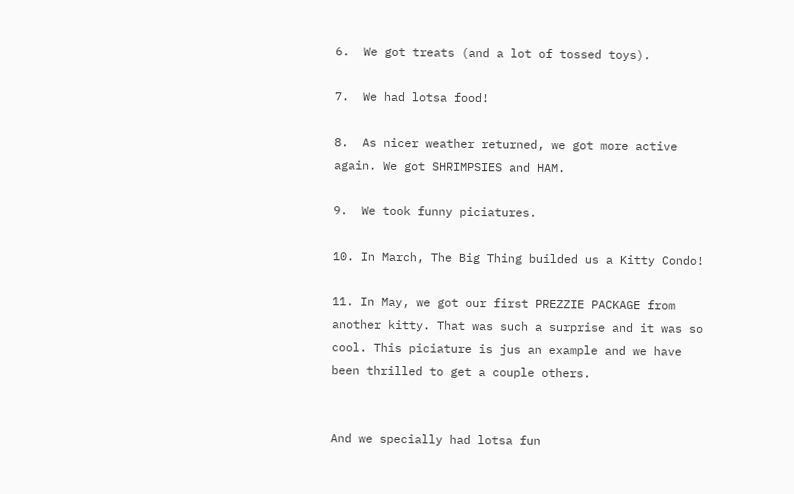6.  We got treats (and a lot of tossed toys).

7.  We had lotsa food!

8.  As nicer weather returned, we got more active again. We got SHRIMPSIES and HAM.

9.  We took funny piciatures.

10. In March, The Big Thing builded us a Kitty Condo!

11. In May, we got our first PREZZIE PACKAGE from another kitty. That was such a surprise and it was so cool. This piciature is jus an example and we have been thrilled to get a couple others.


And we specially had lotsa fun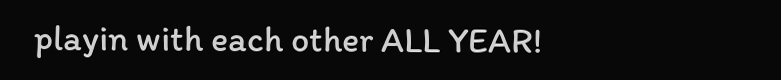playin with each other ALL YEAR!